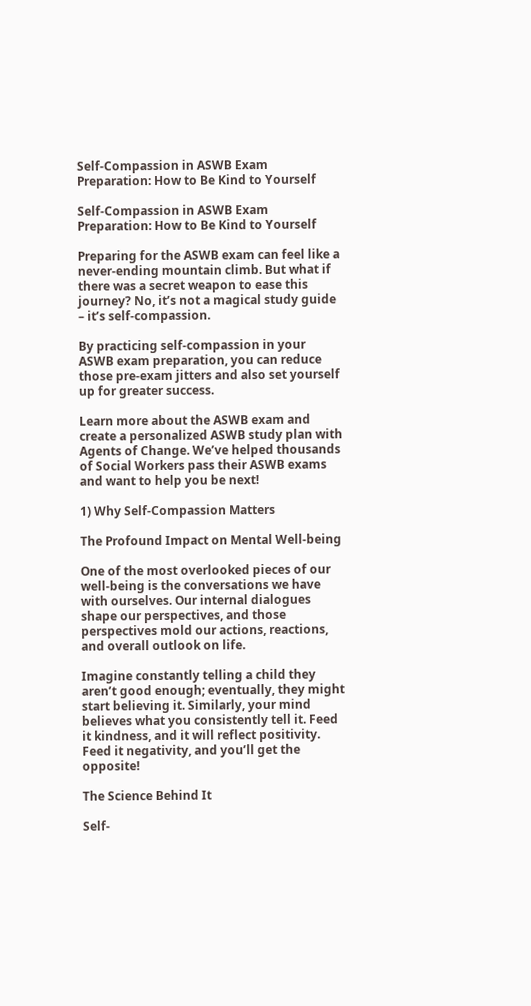Self-Compassion in ASWB Exam Preparation: How to Be Kind to Yourself

Self-Compassion in ASWB Exam Preparation: How to Be Kind to Yourself

Preparing for the ASWB exam can feel like a never-ending mountain climb. But what if there was a secret weapon to ease this journey? No, it’s not a magical study guide – it’s self-compassion.

By practicing self-compassion in your ASWB exam preparation, you can reduce those pre-exam jitters and also set yourself up for greater success.

Learn more about the ASWB exam and create a personalized ASWB study plan with Agents of Change. We’ve helped thousands of Social Workers pass their ASWB exams and want to help you be next!

1) Why Self-Compassion Matters

The Profound Impact on Mental Well-being

One of the most overlooked pieces of our well-being is the conversations we have with ourselves. Our internal dialogues shape our perspectives, and those perspectives mold our actions, reactions, and overall outlook on life.

Imagine constantly telling a child they aren’t good enough; eventually, they might start believing it. Similarly, your mind believes what you consistently tell it. Feed it kindness, and it will reflect positivity. Feed it negativity, and you’ll get the opposite!

The Science Behind It

Self-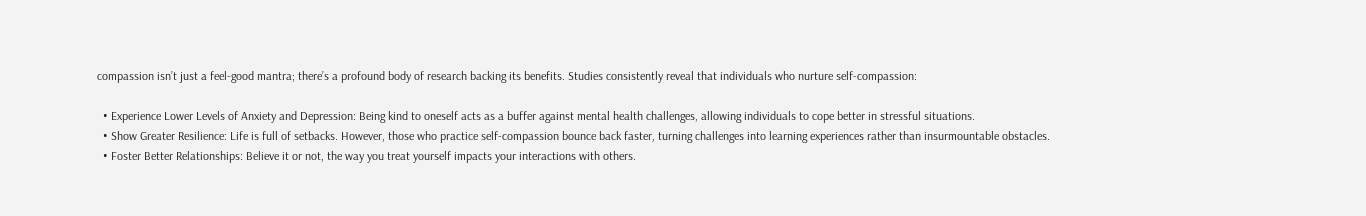compassion isn’t just a feel-good mantra; there’s a profound body of research backing its benefits. Studies consistently reveal that individuals who nurture self-compassion:

  • Experience Lower Levels of Anxiety and Depression: Being kind to oneself acts as a buffer against mental health challenges, allowing individuals to cope better in stressful situations.
  • Show Greater Resilience: Life is full of setbacks. However, those who practice self-compassion bounce back faster, turning challenges into learning experiences rather than insurmountable obstacles.
  • Foster Better Relationships: Believe it or not, the way you treat yourself impacts your interactions with others.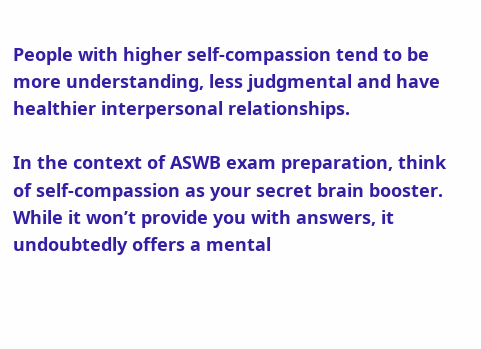People with higher self-compassion tend to be more understanding, less judgmental and have healthier interpersonal relationships.

In the context of ASWB exam preparation, think of self-compassion as your secret brain booster. While it won’t provide you with answers, it undoubtedly offers a mental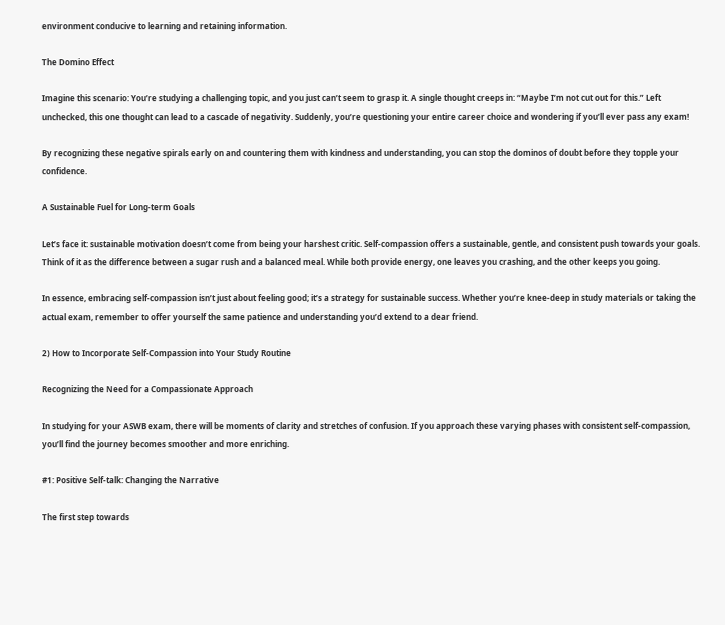environment conducive to learning and retaining information.

The Domino Effect

Imagine this scenario: You’re studying a challenging topic, and you just can’t seem to grasp it. A single thought creeps in: “Maybe I’m not cut out for this.” Left unchecked, this one thought can lead to a cascade of negativity. Suddenly, you’re questioning your entire career choice and wondering if you’ll ever pass any exam!

By recognizing these negative spirals early on and countering them with kindness and understanding, you can stop the dominos of doubt before they topple your confidence.

A Sustainable Fuel for Long-term Goals

Let’s face it: sustainable motivation doesn’t come from being your harshest critic. Self-compassion offers a sustainable, gentle, and consistent push towards your goals. Think of it as the difference between a sugar rush and a balanced meal. While both provide energy, one leaves you crashing, and the other keeps you going.

In essence, embracing self-compassion isn’t just about feeling good; it’s a strategy for sustainable success. Whether you’re knee-deep in study materials or taking the actual exam, remember to offer yourself the same patience and understanding you’d extend to a dear friend.

2) How to Incorporate Self-Compassion into Your Study Routine

Recognizing the Need for a Compassionate Approach

In studying for your ASWB exam, there will be moments of clarity and stretches of confusion. If you approach these varying phases with consistent self-compassion, you’ll find the journey becomes smoother and more enriching.

#1: Positive Self-talk: Changing the Narrative

The first step towards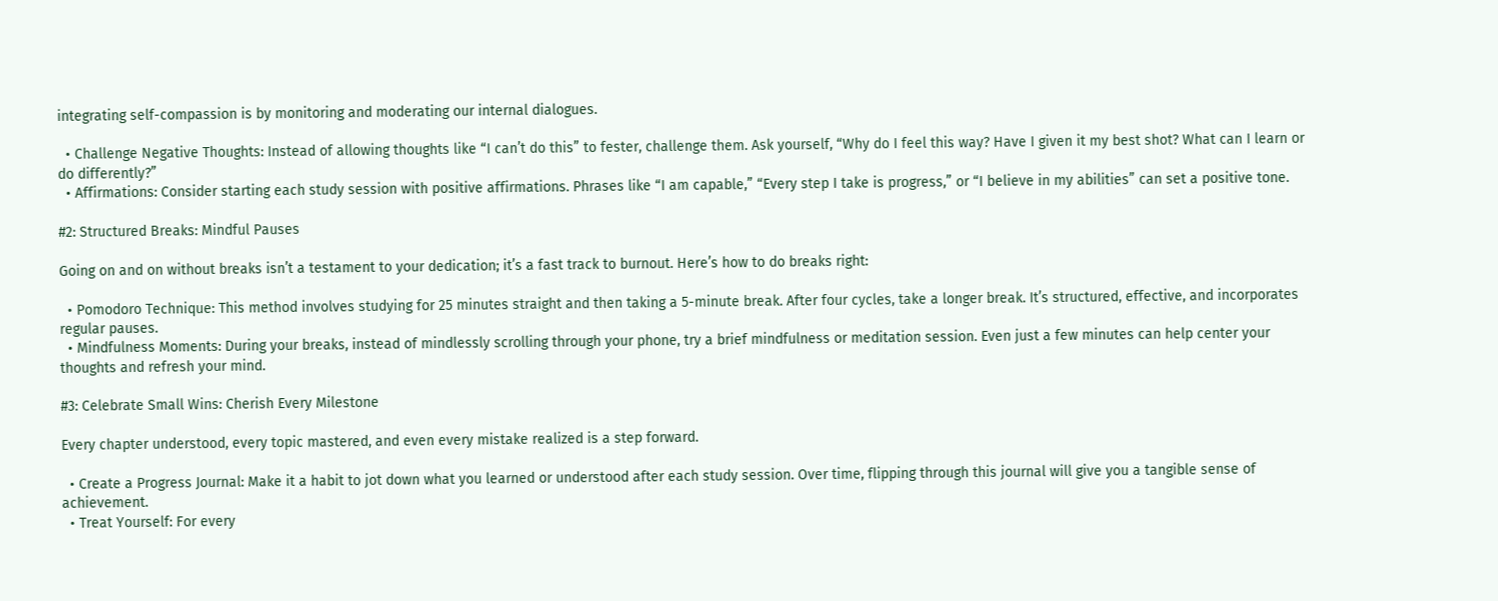integrating self-compassion is by monitoring and moderating our internal dialogues.

  • Challenge Negative Thoughts: Instead of allowing thoughts like “I can’t do this” to fester, challenge them. Ask yourself, “Why do I feel this way? Have I given it my best shot? What can I learn or do differently?”
  • Affirmations: Consider starting each study session with positive affirmations. Phrases like “I am capable,” “Every step I take is progress,” or “I believe in my abilities” can set a positive tone.

#2: Structured Breaks: Mindful Pauses

Going on and on without breaks isn’t a testament to your dedication; it’s a fast track to burnout. Here’s how to do breaks right:

  • Pomodoro Technique: This method involves studying for 25 minutes straight and then taking a 5-minute break. After four cycles, take a longer break. It’s structured, effective, and incorporates regular pauses.
  • Mindfulness Moments: During your breaks, instead of mindlessly scrolling through your phone, try a brief mindfulness or meditation session. Even just a few minutes can help center your thoughts and refresh your mind.

#3: Celebrate Small Wins: Cherish Every Milestone

Every chapter understood, every topic mastered, and even every mistake realized is a step forward.

  • Create a Progress Journal: Make it a habit to jot down what you learned or understood after each study session. Over time, flipping through this journal will give you a tangible sense of achievement.
  • Treat Yourself: For every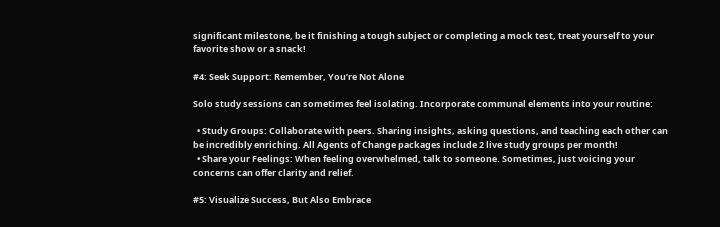significant milestone, be it finishing a tough subject or completing a mock test, treat yourself to your favorite show or a snack!

#4: Seek Support: Remember, You’re Not Alone

Solo study sessions can sometimes feel isolating. Incorporate communal elements into your routine:

  • Study Groups: Collaborate with peers. Sharing insights, asking questions, and teaching each other can be incredibly enriching. All Agents of Change packages include 2 live study groups per month!
  • Share your Feelings: When feeling overwhelmed, talk to someone. Sometimes, just voicing your concerns can offer clarity and relief.

#5: Visualize Success, But Also Embrace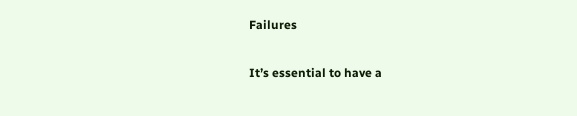Failures

It’s essential to have a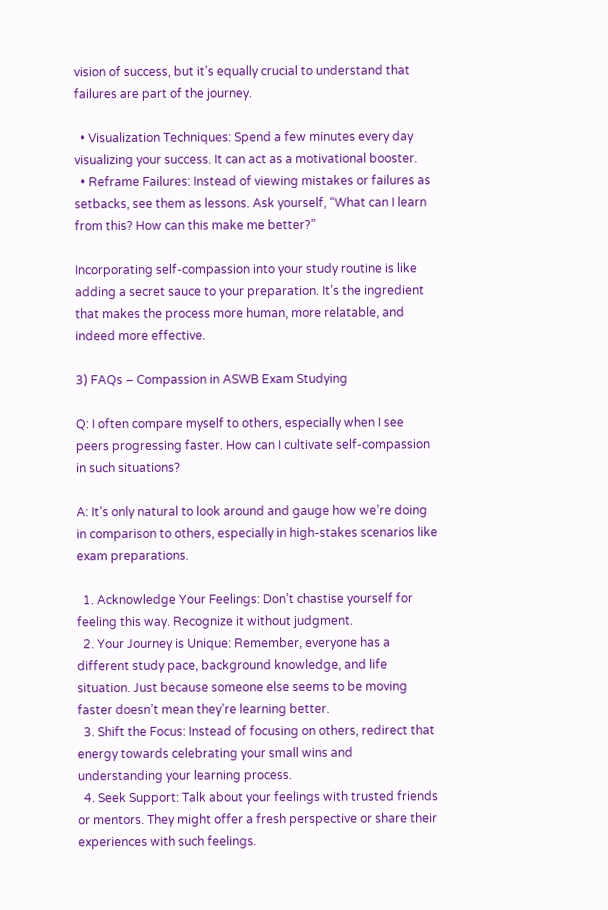vision of success, but it’s equally crucial to understand that failures are part of the journey.

  • Visualization Techniques: Spend a few minutes every day visualizing your success. It can act as a motivational booster.
  • Reframe Failures: Instead of viewing mistakes or failures as setbacks, see them as lessons. Ask yourself, “What can I learn from this? How can this make me better?”

Incorporating self-compassion into your study routine is like adding a secret sauce to your preparation. It’s the ingredient that makes the process more human, more relatable, and indeed more effective.

3) FAQs – Compassion in ASWB Exam Studying

Q: I often compare myself to others, especially when I see peers progressing faster. How can I cultivate self-compassion in such situations?

A: It’s only natural to look around and gauge how we’re doing in comparison to others, especially in high-stakes scenarios like exam preparations.

  1. Acknowledge Your Feelings: Don’t chastise yourself for feeling this way. Recognize it without judgment.
  2. Your Journey is Unique: Remember, everyone has a different study pace, background knowledge, and life situation. Just because someone else seems to be moving faster doesn’t mean they’re learning better.
  3. Shift the Focus: Instead of focusing on others, redirect that energy towards celebrating your small wins and understanding your learning process.
  4. Seek Support: Talk about your feelings with trusted friends or mentors. They might offer a fresh perspective or share their experiences with such feelings.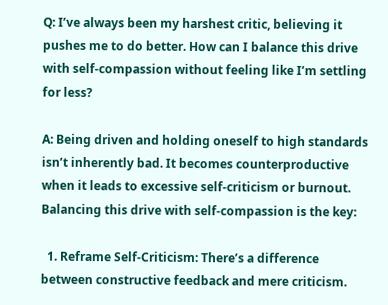Q: I’ve always been my harshest critic, believing it pushes me to do better. How can I balance this drive with self-compassion without feeling like I’m settling for less?

A: Being driven and holding oneself to high standards isn’t inherently bad. It becomes counterproductive when it leads to excessive self-criticism or burnout. Balancing this drive with self-compassion is the key:

  1. Reframe Self-Criticism: There’s a difference between constructive feedback and mere criticism.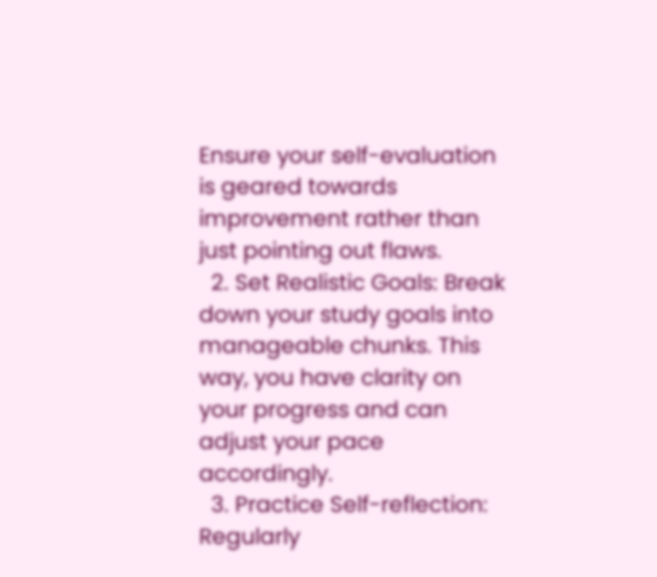Ensure your self-evaluation is geared towards improvement rather than just pointing out flaws.
  2. Set Realistic Goals: Break down your study goals into manageable chunks. This way, you have clarity on your progress and can adjust your pace accordingly.
  3. Practice Self-reflection: Regularly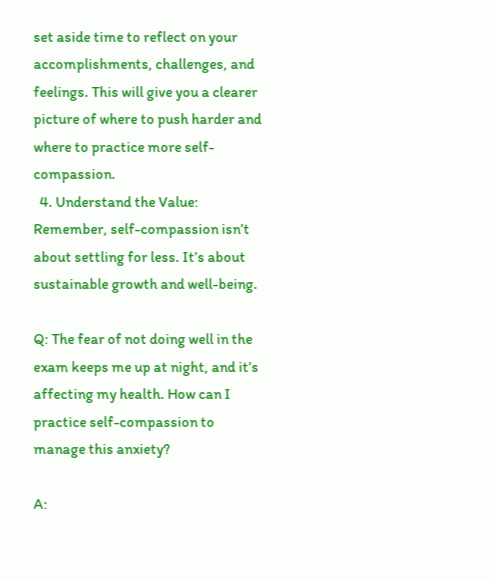set aside time to reflect on your accomplishments, challenges, and feelings. This will give you a clearer picture of where to push harder and where to practice more self-compassion.
  4. Understand the Value: Remember, self-compassion isn’t about settling for less. It’s about sustainable growth and well-being.

Q: The fear of not doing well in the exam keeps me up at night, and it’s affecting my health. How can I practice self-compassion to manage this anxiety?

A: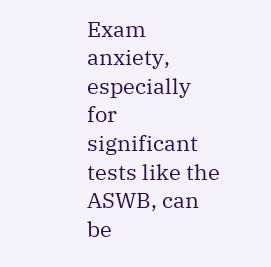Exam anxiety, especially for significant tests like the ASWB, can be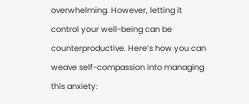overwhelming. However, letting it control your well-being can be counterproductive. Here’s how you can weave self-compassion into managing this anxiety: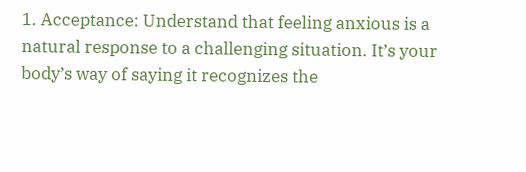1. Acceptance: Understand that feeling anxious is a natural response to a challenging situation. It’s your body’s way of saying it recognizes the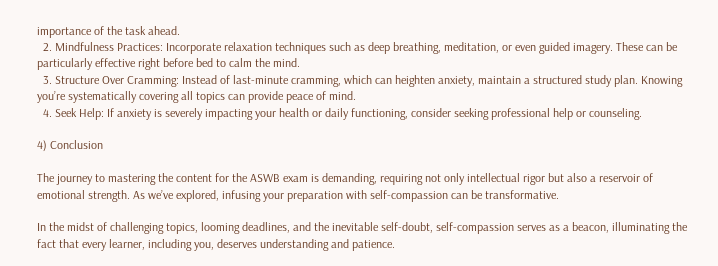importance of the task ahead.
  2. Mindfulness Practices: Incorporate relaxation techniques such as deep breathing, meditation, or even guided imagery. These can be particularly effective right before bed to calm the mind.
  3. Structure Over Cramming: Instead of last-minute cramming, which can heighten anxiety, maintain a structured study plan. Knowing you’re systematically covering all topics can provide peace of mind.
  4. Seek Help: If anxiety is severely impacting your health or daily functioning, consider seeking professional help or counseling.

4) Conclusion

The journey to mastering the content for the ASWB exam is demanding, requiring not only intellectual rigor but also a reservoir of emotional strength. As we’ve explored, infusing your preparation with self-compassion can be transformative.

In the midst of challenging topics, looming deadlines, and the inevitable self-doubt, self-compassion serves as a beacon, illuminating the fact that every learner, including you, deserves understanding and patience.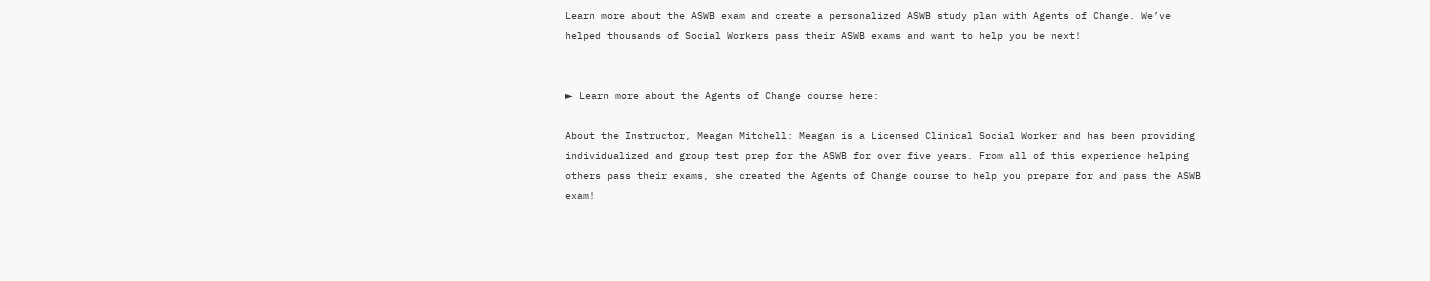Learn more about the ASWB exam and create a personalized ASWB study plan with Agents of Change. We’ve helped thousands of Social Workers pass their ASWB exams and want to help you be next!


► Learn more about the Agents of Change course here:

About the Instructor, Meagan Mitchell: Meagan is a Licensed Clinical Social Worker and has been providing individualized and group test prep for the ASWB for over five years. From all of this experience helping others pass their exams, she created the Agents of Change course to help you prepare for and pass the ASWB exam!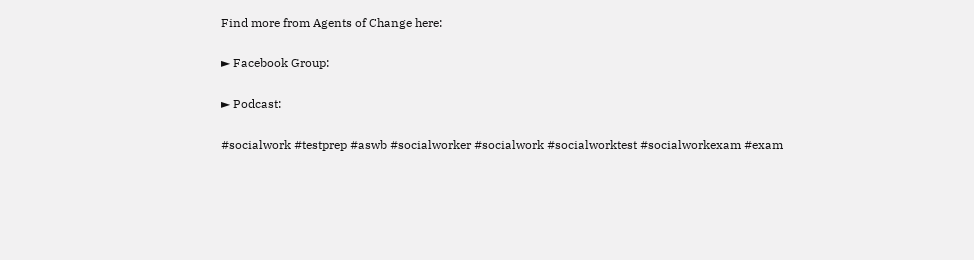Find more from Agents of Change here:

► Facebook Group:

► Podcast:

#socialwork #testprep #aswb #socialworker #socialwork #socialworktest #socialworkexam #exam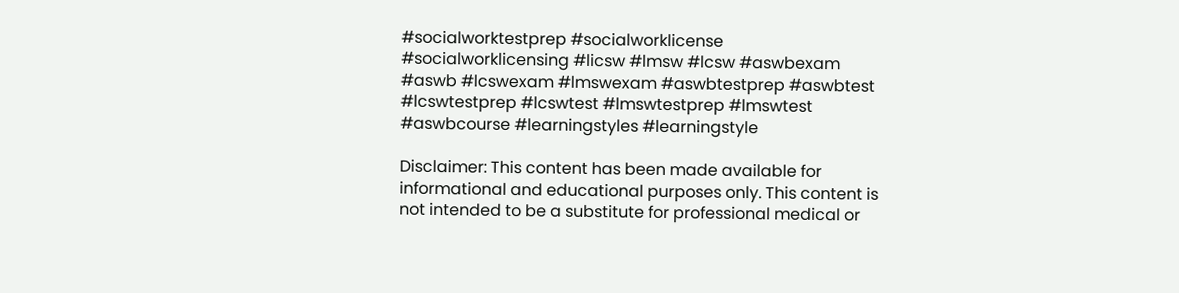#socialworktestprep #socialworklicense #socialworklicensing #licsw #lmsw #lcsw #aswbexam #aswb #lcswexam #lmswexam #aswbtestprep #aswbtest #lcswtestprep #lcswtest #lmswtestprep #lmswtest #aswbcourse #learningstyles #learningstyle

Disclaimer: This content has been made available for informational and educational purposes only. This content is not intended to be a substitute for professional medical or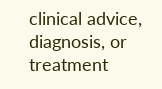clinical advice, diagnosis, or treatment